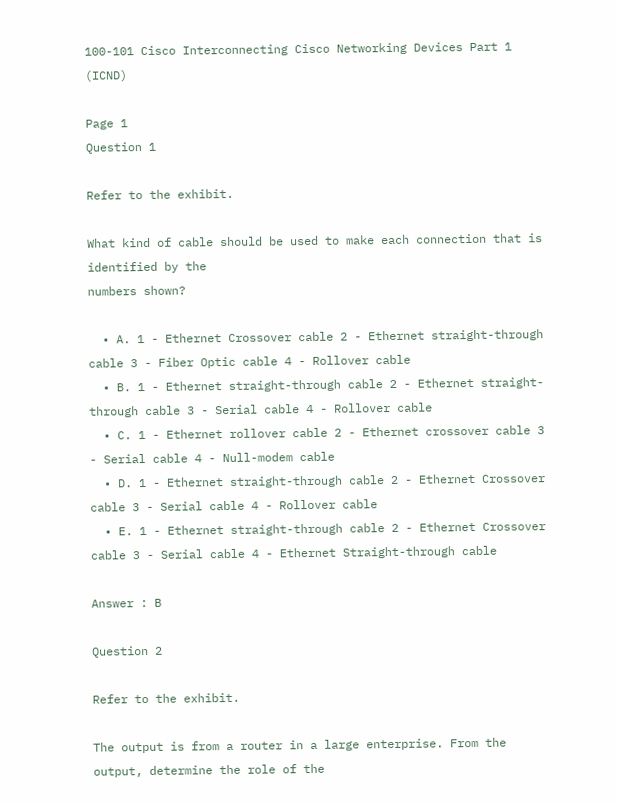100-101 Cisco Interconnecting Cisco Networking Devices Part 1 (ICND)

Page 1
Question 1

Refer to the exhibit.

What kind of cable should be used to make each connection that is identified by the
numbers shown?

  • A. 1 - Ethernet Crossover cable 2 - Ethernet straight-through cable 3 - Fiber Optic cable 4 - Rollover cable
  • B. 1 - Ethernet straight-through cable 2 - Ethernet straight-through cable 3 - Serial cable 4 - Rollover cable
  • C. 1 - Ethernet rollover cable 2 - Ethernet crossover cable 3 - Serial cable 4 - Null-modem cable
  • D. 1 - Ethernet straight-through cable 2 - Ethernet Crossover cable 3 - Serial cable 4 - Rollover cable
  • E. 1 - Ethernet straight-through cable 2 - Ethernet Crossover cable 3 - Serial cable 4 - Ethernet Straight-through cable

Answer : B

Question 2

Refer to the exhibit.

The output is from a router in a large enterprise. From the output, determine the role of the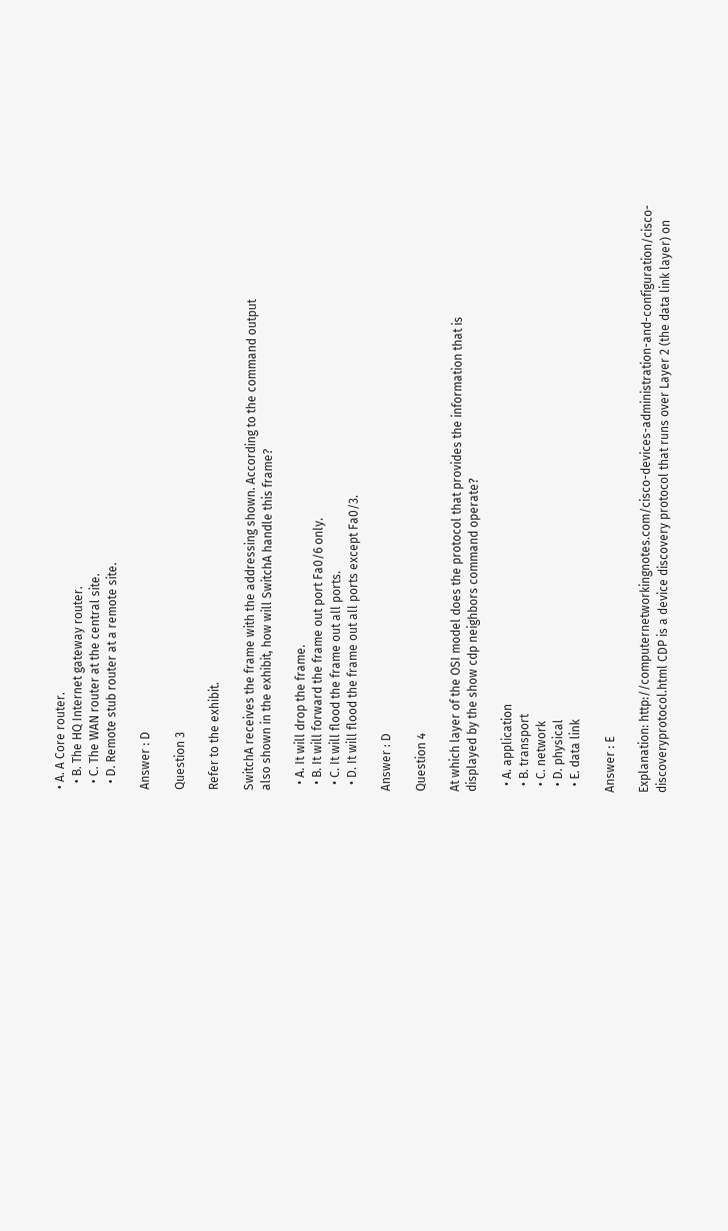• A. A Core router.
  • B. The HQ Internet gateway router.
  • C. The WAN router at the central site.
  • D. Remote stub router at a remote site.

Answer : D

Question 3

Refer to the exhibit.

SwitchA receives the frame with the addressing shown. According to the command output
also shown in the exhibit, how will SwitchA handle this frame?

  • A. It will drop the frame.
  • B. It will forward the frame out port Fa0/6 only.
  • C. It will flood the frame out all ports.
  • D. It will flood the frame out all ports except Fa0/3.

Answer : D

Question 4

At which layer of the OSI model does the protocol that provides the information that is
displayed by the show cdp neighbors command operate?

  • A. application
  • B. transport
  • C. network
  • D. physical
  • E. data link

Answer : E

Explanation: http://computernetworkingnotes.com/cisco-devices-administration-and-configuration/cisco- discoveryprotocol.html CDP is a device discovery protocol that runs over Layer 2 (the data link layer) on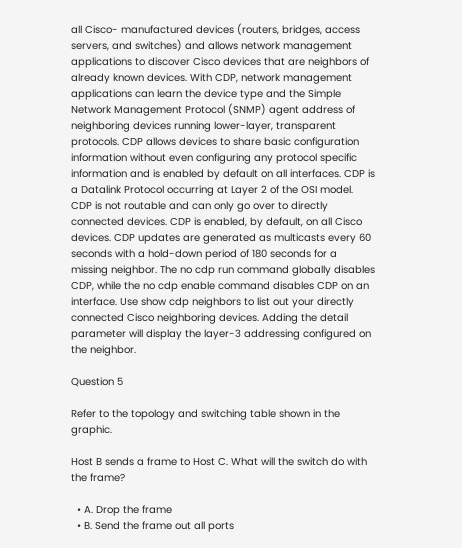all Cisco- manufactured devices (routers, bridges, access servers, and switches) and allows network management applications to discover Cisco devices that are neighbors of already known devices. With CDP, network management applications can learn the device type and the Simple Network Management Protocol (SNMP) agent address of neighboring devices running lower-layer, transparent protocols. CDP allows devices to share basic configuration information without even configuring any protocol specific information and is enabled by default on all interfaces. CDP is a Datalink Protocol occurring at Layer 2 of the OSI model. CDP is not routable and can only go over to directly connected devices. CDP is enabled, by default, on all Cisco devices. CDP updates are generated as multicasts every 60 seconds with a hold-down period of 180 seconds for a missing neighbor. The no cdp run command globally disables CDP, while the no cdp enable command disables CDP on an interface. Use show cdp neighbors to list out your directly connected Cisco neighboring devices. Adding the detail parameter will display the layer-3 addressing configured on the neighbor.

Question 5

Refer to the topology and switching table shown in the graphic.

Host B sends a frame to Host C. What will the switch do with the frame?

  • A. Drop the frame
  • B. Send the frame out all ports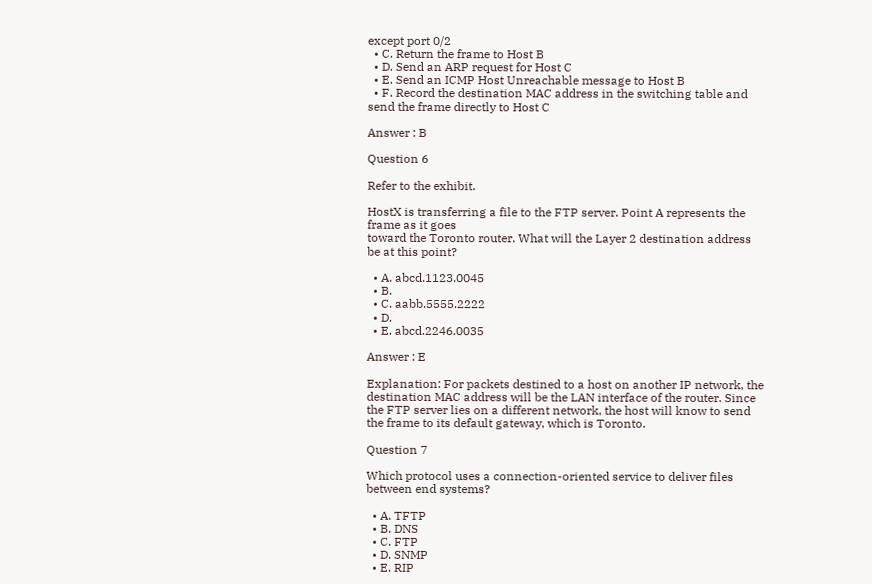except port 0/2
  • C. Return the frame to Host B
  • D. Send an ARP request for Host C
  • E. Send an ICMP Host Unreachable message to Host B
  • F. Record the destination MAC address in the switching table and send the frame directly to Host C

Answer : B

Question 6

Refer to the exhibit.

HostX is transferring a file to the FTP server. Point A represents the frame as it goes
toward the Toronto router. What will the Layer 2 destination address be at this point?

  • A. abcd.1123.0045
  • B.
  • C. aabb.5555.2222
  • D.
  • E. abcd.2246.0035

Answer : E

Explanation: For packets destined to a host on another IP network, the destination MAC address will be the LAN interface of the router. Since the FTP server lies on a different network, the host will know to send the frame to its default gateway, which is Toronto.

Question 7

Which protocol uses a connection-oriented service to deliver files between end systems?

  • A. TFTP
  • B. DNS
  • C. FTP
  • D. SNMP
  • E. RIP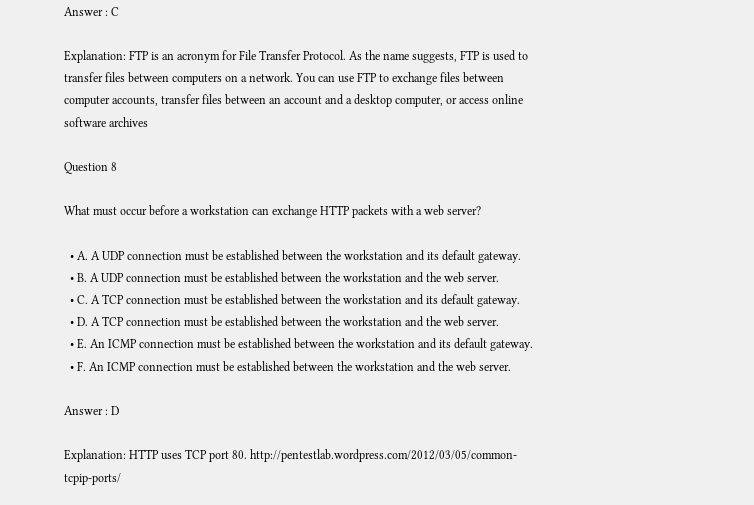Answer : C

Explanation: FTP is an acronym for File Transfer Protocol. As the name suggests, FTP is used to transfer files between computers on a network. You can use FTP to exchange files between computer accounts, transfer files between an account and a desktop computer, or access online software archives

Question 8

What must occur before a workstation can exchange HTTP packets with a web server?

  • A. A UDP connection must be established between the workstation and its default gateway.
  • B. A UDP connection must be established between the workstation and the web server.
  • C. A TCP connection must be established between the workstation and its default gateway.
  • D. A TCP connection must be established between the workstation and the web server.
  • E. An ICMP connection must be established between the workstation and its default gateway.
  • F. An ICMP connection must be established between the workstation and the web server.

Answer : D

Explanation: HTTP uses TCP port 80. http://pentestlab.wordpress.com/2012/03/05/common-tcpip-ports/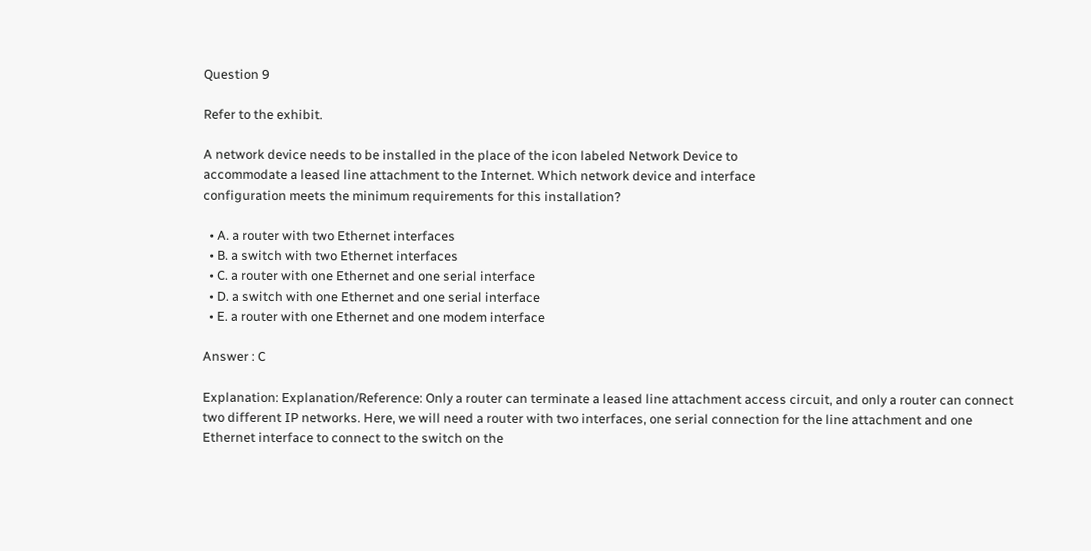Question 9

Refer to the exhibit.

A network device needs to be installed in the place of the icon labeled Network Device to
accommodate a leased line attachment to the Internet. Which network device and interface
configuration meets the minimum requirements for this installation?

  • A. a router with two Ethernet interfaces
  • B. a switch with two Ethernet interfaces
  • C. a router with one Ethernet and one serial interface
  • D. a switch with one Ethernet and one serial interface
  • E. a router with one Ethernet and one modem interface

Answer : C

Explanation: Explanation/Reference: Only a router can terminate a leased line attachment access circuit, and only a router can connect two different IP networks. Here, we will need a router with two interfaces, one serial connection for the line attachment and one Ethernet interface to connect to the switch on the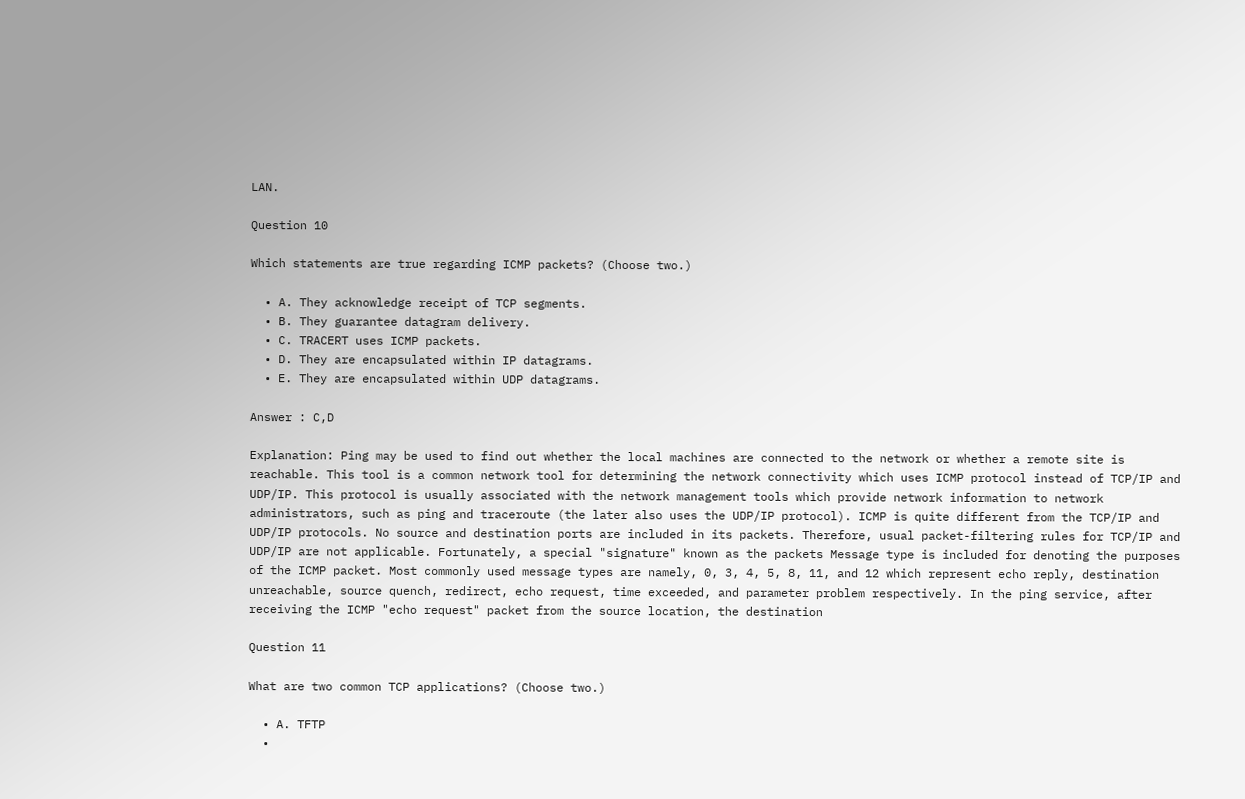LAN.

Question 10

Which statements are true regarding ICMP packets? (Choose two.)

  • A. They acknowledge receipt of TCP segments.
  • B. They guarantee datagram delivery.
  • C. TRACERT uses ICMP packets.
  • D. They are encapsulated within IP datagrams.
  • E. They are encapsulated within UDP datagrams.

Answer : C,D

Explanation: Ping may be used to find out whether the local machines are connected to the network or whether a remote site is reachable. This tool is a common network tool for determining the network connectivity which uses ICMP protocol instead of TCP/IP and UDP/IP. This protocol is usually associated with the network management tools which provide network information to network administrators, such as ping and traceroute (the later also uses the UDP/IP protocol). ICMP is quite different from the TCP/IP and UDP/IP protocols. No source and destination ports are included in its packets. Therefore, usual packet-filtering rules for TCP/IP and UDP/IP are not applicable. Fortunately, a special "signature" known as the packets Message type is included for denoting the purposes of the ICMP packet. Most commonly used message types are namely, 0, 3, 4, 5, 8, 11, and 12 which represent echo reply, destination unreachable, source quench, redirect, echo request, time exceeded, and parameter problem respectively. In the ping service, after receiving the ICMP "echo request" packet from the source location, the destination

Question 11

What are two common TCP applications? (Choose two.)

  • A. TFTP
  •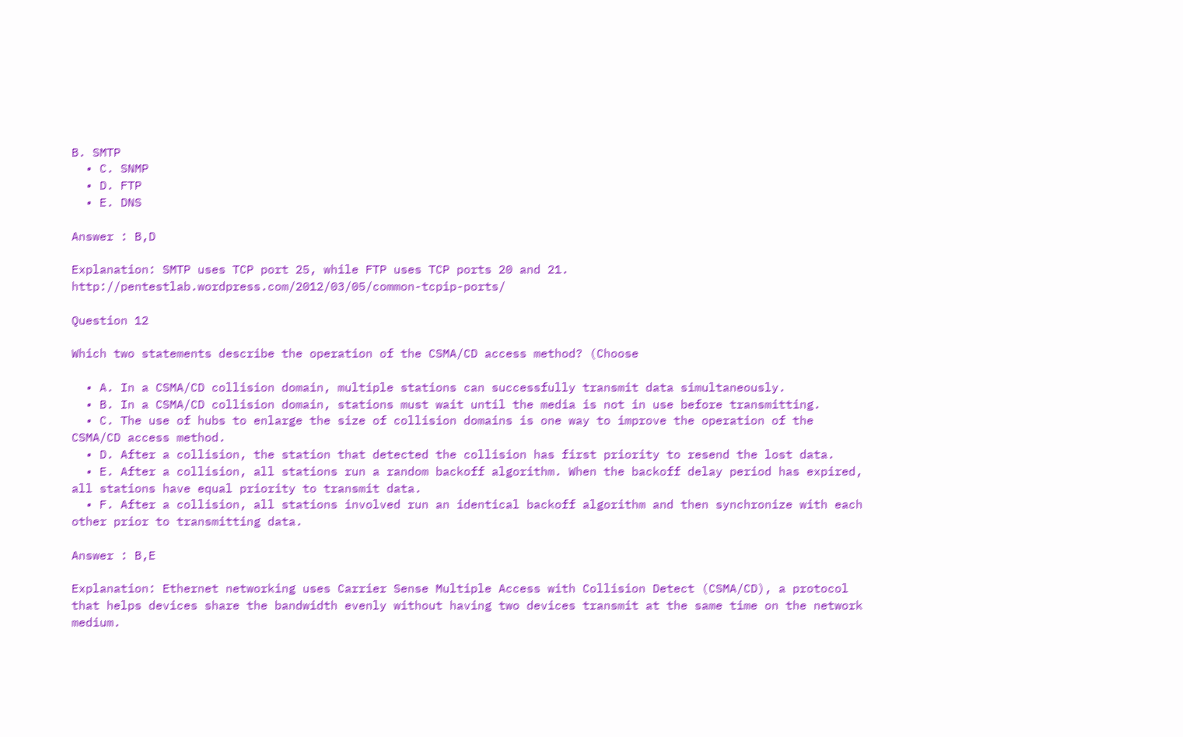B. SMTP
  • C. SNMP
  • D. FTP
  • E. DNS

Answer : B,D

Explanation: SMTP uses TCP port 25, while FTP uses TCP ports 20 and 21. http://pentestlab.wordpress.com/2012/03/05/common-tcpip-ports/

Question 12

Which two statements describe the operation of the CSMA/CD access method? (Choose

  • A. In a CSMA/CD collision domain, multiple stations can successfully transmit data simultaneously.
  • B. In a CSMA/CD collision domain, stations must wait until the media is not in use before transmitting.
  • C. The use of hubs to enlarge the size of collision domains is one way to improve the operation of the CSMA/CD access method.
  • D. After a collision, the station that detected the collision has first priority to resend the lost data.
  • E. After a collision, all stations run a random backoff algorithm. When the backoff delay period has expired, all stations have equal priority to transmit data.
  • F. After a collision, all stations involved run an identical backoff algorithm and then synchronize with each other prior to transmitting data.

Answer : B,E

Explanation: Ethernet networking uses Carrier Sense Multiple Access with Collision Detect (CSMA/CD), a protocol that helps devices share the bandwidth evenly without having two devices transmit at the same time on the network medium.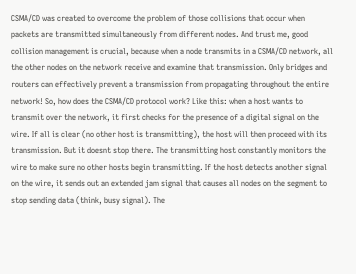CSMA/CD was created to overcome the problem of those collisions that occur when packets are transmitted simultaneously from different nodes. And trust me, good collision management is crucial, because when a node transmits in a CSMA/CD network, all the other nodes on the network receive and examine that transmission. Only bridges and routers can effectively prevent a transmission from propagating throughout the entire network! So, how does the CSMA/CD protocol work? Like this: when a host wants to transmit over the network, it first checks for the presence of a digital signal on the wire. If all is clear (no other host is transmitting), the host will then proceed with its transmission. But it doesnt stop there. The transmitting host constantly monitors the wire to make sure no other hosts begin transmitting. If the host detects another signal on the wire, it sends out an extended jam signal that causes all nodes on the segment to stop sending data (think, busy signal). The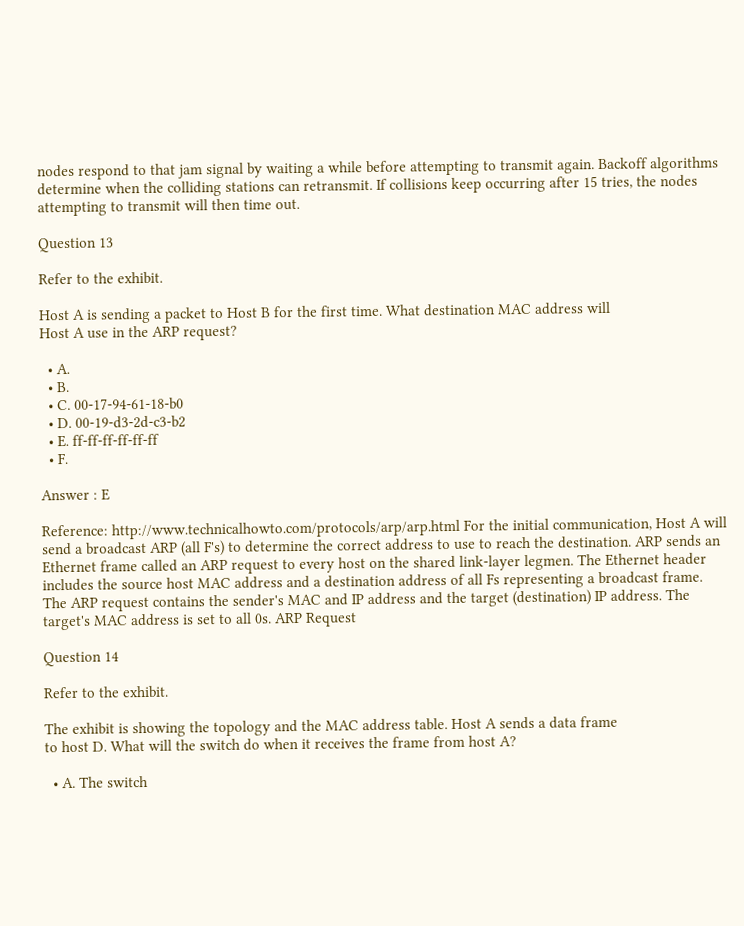nodes respond to that jam signal by waiting a while before attempting to transmit again. Backoff algorithms determine when the colliding stations can retransmit. If collisions keep occurring after 15 tries, the nodes attempting to transmit will then time out.

Question 13

Refer to the exhibit.

Host A is sending a packet to Host B for the first time. What destination MAC address will
Host A use in the ARP request?

  • A.
  • B.
  • C. 00-17-94-61-18-b0
  • D. 00-19-d3-2d-c3-b2
  • E. ff-ff-ff-ff-ff-ff
  • F.

Answer : E

Reference: http://www.technicalhowto.com/protocols/arp/arp.html For the initial communication, Host A will send a broadcast ARP (all F's) to determine the correct address to use to reach the destination. ARP sends an Ethernet frame called an ARP request to every host on the shared link-layer legmen. The Ethernet header includes the source host MAC address and a destination address of all Fs representing a broadcast frame. The ARP request contains the sender's MAC and IP address and the target (destination) IP address. The target's MAC address is set to all 0s. ARP Request

Question 14

Refer to the exhibit.

The exhibit is showing the topology and the MAC address table. Host A sends a data frame
to host D. What will the switch do when it receives the frame from host A?

  • A. The switch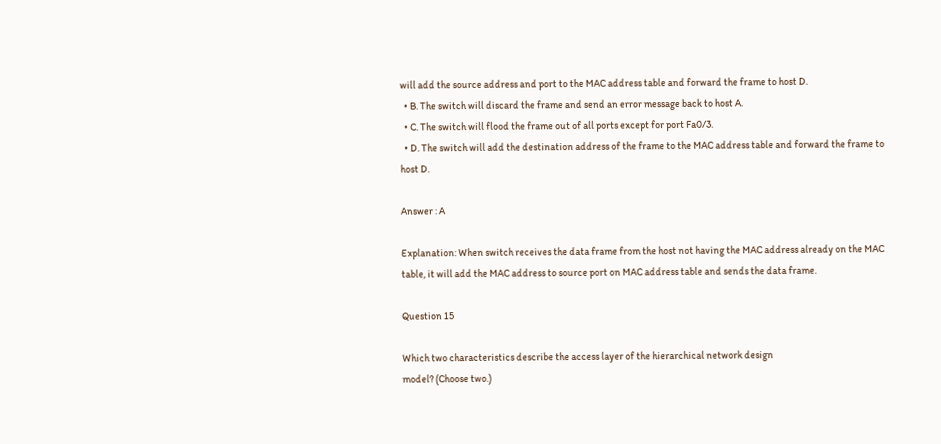will add the source address and port to the MAC address table and forward the frame to host D.
  • B. The switch will discard the frame and send an error message back to host A.
  • C. The switch will flood the frame out of all ports except for port Fa0/3.
  • D. The switch will add the destination address of the frame to the MAC address table and forward the frame to host D.

Answer : A

Explanation: When switch receives the data frame from the host not having the MAC address already on the MAC table, it will add the MAC address to source port on MAC address table and sends the data frame.

Question 15

Which two characteristics describe the access layer of the hierarchical network design
model? (Choose two.)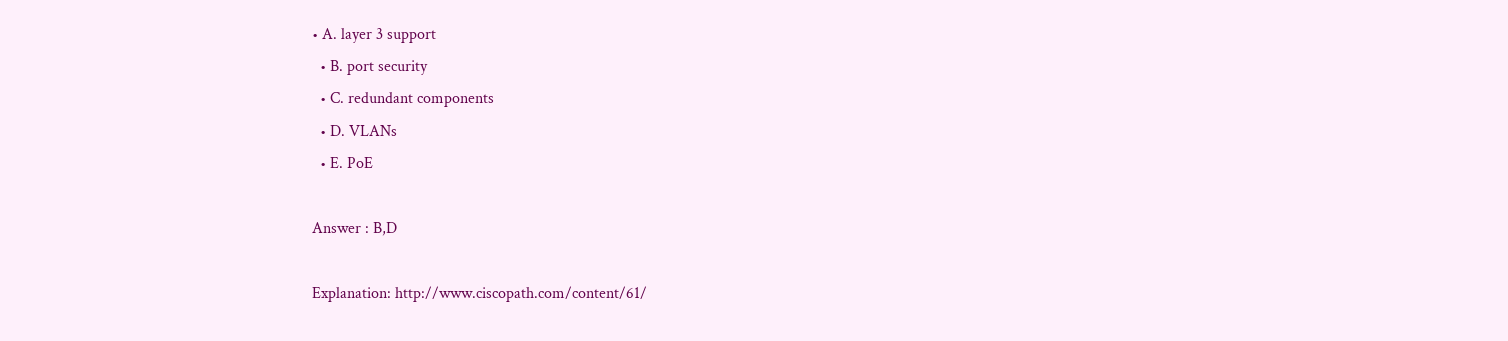• A. layer 3 support
  • B. port security
  • C. redundant components
  • D. VLANs
  • E. PoE

Answer : B,D

Explanation: http://www.ciscopath.com/content/61/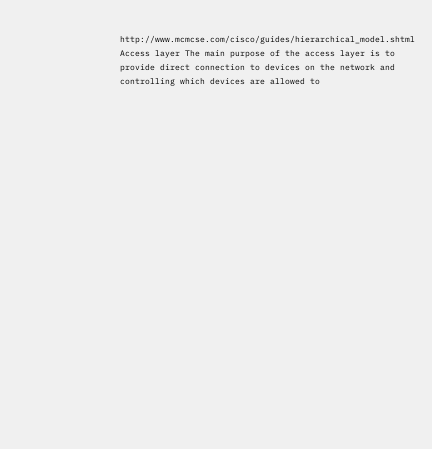http://www.mcmcse.com/cisco/guides/hierarchical_model.shtml Access layer The main purpose of the access layer is to provide direct connection to devices on the network and controlling which devices are allowed to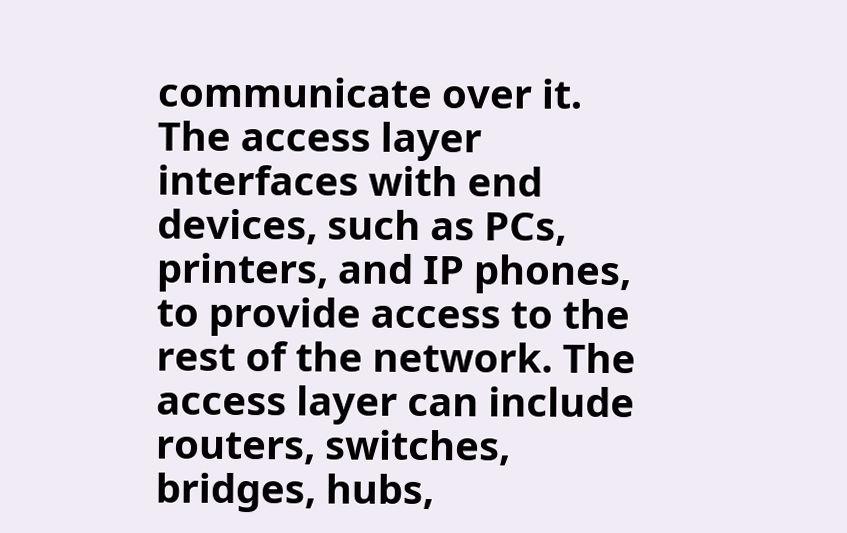communicate over it. The access layer interfaces with end devices, such as PCs, printers, and IP phones, to provide access to the rest of the network. The access layer can include routers, switches, bridges, hubs,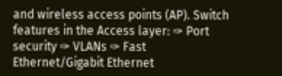and wireless access points (AP). Switch features in the Access layer: ✑ Port security ✑ VLANs ✑ Fast Ethernet/Gigabit Ethernet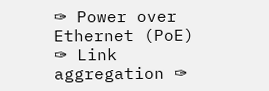✑ Power over Ethernet (PoE) ✑ Link aggregation ✑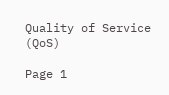Quality of Service (QoS)

Page 1